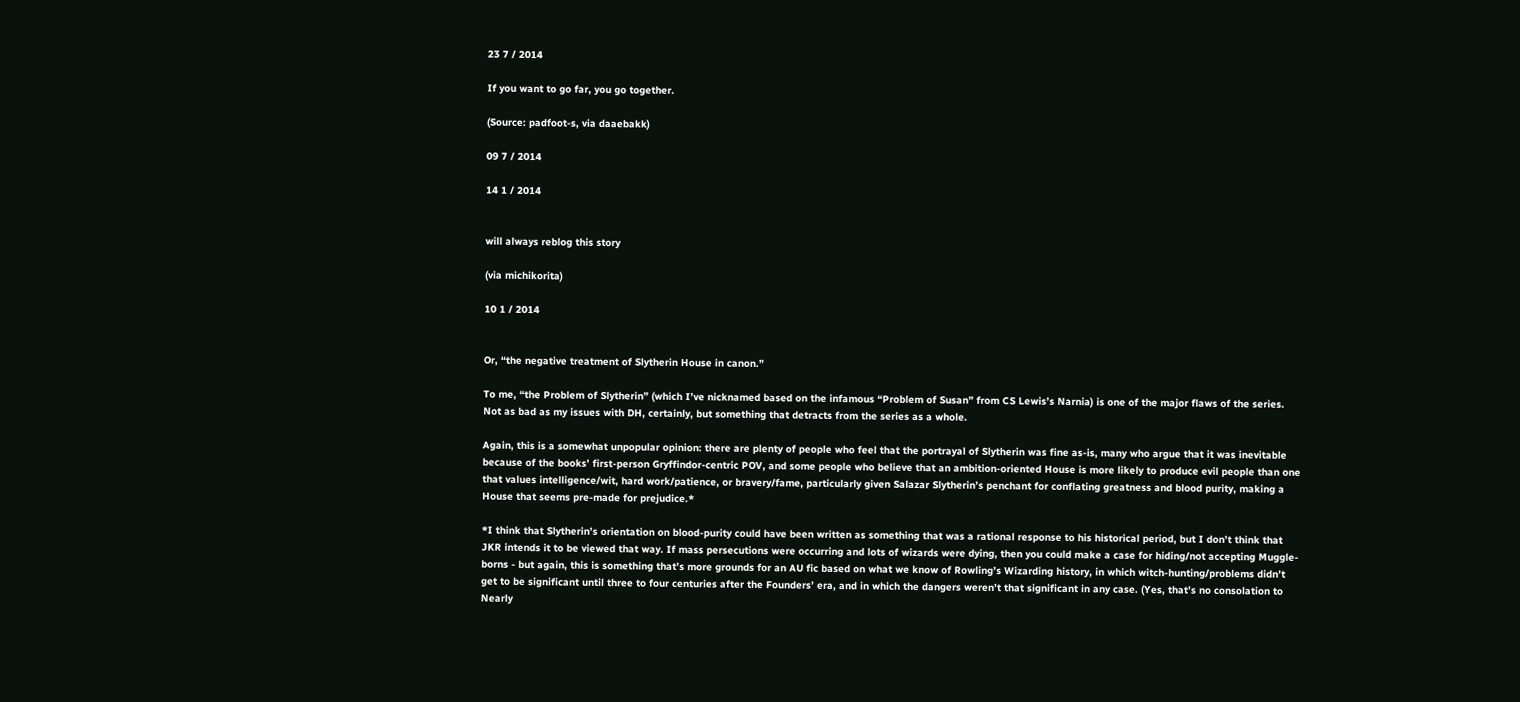23 7 / 2014

If you want to go far, you go together.

(Source: padfoot-s, via daaebakk)

09 7 / 2014

14 1 / 2014


will always reblog this story

(via michikorita)

10 1 / 2014


Or, “the negative treatment of Slytherin House in canon.”

To me, “the Problem of Slytherin” (which I’ve nicknamed based on the infamous “Problem of Susan” from CS Lewis’s Narnia) is one of the major flaws of the series. Not as bad as my issues with DH, certainly, but something that detracts from the series as a whole.

Again, this is a somewhat unpopular opinion: there are plenty of people who feel that the portrayal of Slytherin was fine as-is, many who argue that it was inevitable because of the books’ first-person Gryffindor-centric POV, and some people who believe that an ambition-oriented House is more likely to produce evil people than one that values intelligence/wit, hard work/patience, or bravery/fame, particularly given Salazar Slytherin’s penchant for conflating greatness and blood purity, making a House that seems pre-made for prejudice.*

*I think that Slytherin’s orientation on blood-purity could have been written as something that was a rational response to his historical period, but I don’t think that JKR intends it to be viewed that way. If mass persecutions were occurring and lots of wizards were dying, then you could make a case for hiding/not accepting Muggle-borns - but again, this is something that’s more grounds for an AU fic based on what we know of Rowling’s Wizarding history, in which witch-hunting/problems didn’t get to be significant until three to four centuries after the Founders’ era, and in which the dangers weren’t that significant in any case. (Yes, that’s no consolation to Nearly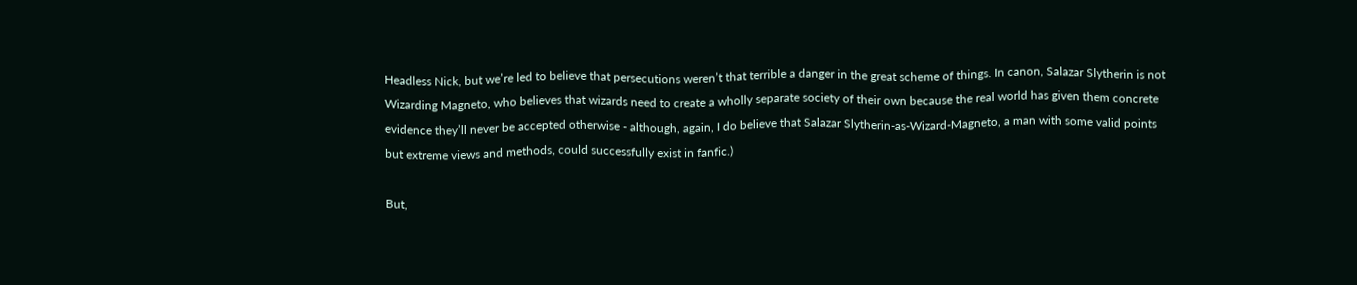Headless Nick, but we’re led to believe that persecutions weren’t that terrible a danger in the great scheme of things. In canon, Salazar Slytherin is not Wizarding Magneto, who believes that wizards need to create a wholly separate society of their own because the real world has given them concrete evidence they’ll never be accepted otherwise - although, again, I do believe that Salazar Slytherin-as-Wizard-Magneto, a man with some valid points but extreme views and methods, could successfully exist in fanfic.)

But,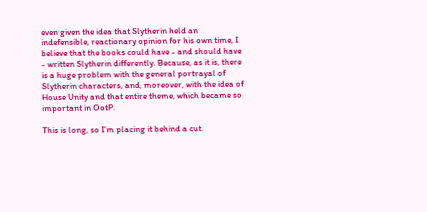even given the idea that Slytherin held an indefensible, reactionary opinion for his own time, I believe that the books could have - and should have - written Slytherin differently. Because, as it is, there is a huge problem with the general portrayal of Slytherin characters, and, moreover, with the idea of House Unity and that entire theme, which became so important in OotP.

This is long, so I’m placing it behind a cut.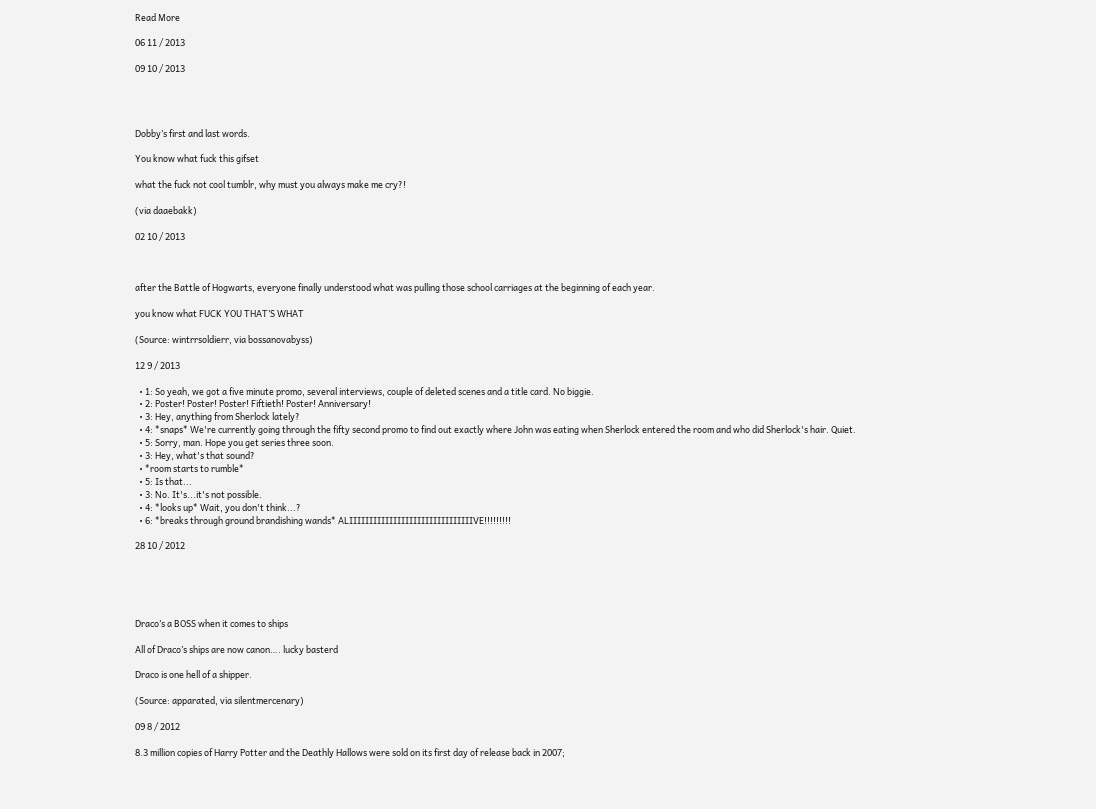Read More

06 11 / 2013

09 10 / 2013




Dobby’s first and last words.

You know what fuck this gifset

what the fuck not cool tumblr, why must you always make me cry?!

(via daaebakk)

02 10 / 2013



after the Battle of Hogwarts, everyone finally understood what was pulling those school carriages at the beginning of each year.

you know what FUCK YOU THAT’S WHAT

(Source: wintrrsoldierr, via bossanovabyss)

12 9 / 2013

  • 1: So yeah, we got a five minute promo, several interviews, couple of deleted scenes and a title card. No biggie.
  • 2: Poster! Poster! Poster! Fiftieth! Poster! Anniversary!
  • 3: Hey, anything from Sherlock lately?
  • 4: *snaps* We're currently going through the fifty second promo to find out exactly where John was eating when Sherlock entered the room and who did Sherlock's hair. Quiet.
  • 5: Sorry, man. Hope you get series three soon.
  • 3: Hey, what's that sound?
  • *room starts to rumble*
  • 5: Is that...
  • 3: No. It's...it's not possible.
  • 4: *looks up* Wait, you don't think...?
  • 6: *breaks through ground brandishing wands* ALIIIIIIIIIIIIIIIIIIIIIIIIIIIIIIIVE!!!!!!!!!

28 10 / 2012





Draco’s a BOSS when it comes to ships

All of Draco’s ships are now canon…. lucky basterd

Draco is one hell of a shipper.

(Source: apparated, via silentmercenary)

09 8 / 2012

8.3 million copies of Harry Potter and the Deathly Hallows were sold on its first day of release back in 2007;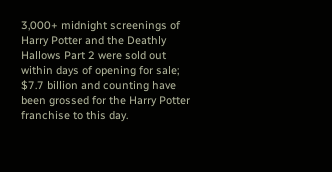3,000+ midnight screenings of Harry Potter and the Deathly Hallows Part 2 were sold out within days of opening for sale; $7.7 billion and counting have been grossed for the Harry Potter franchise to this day.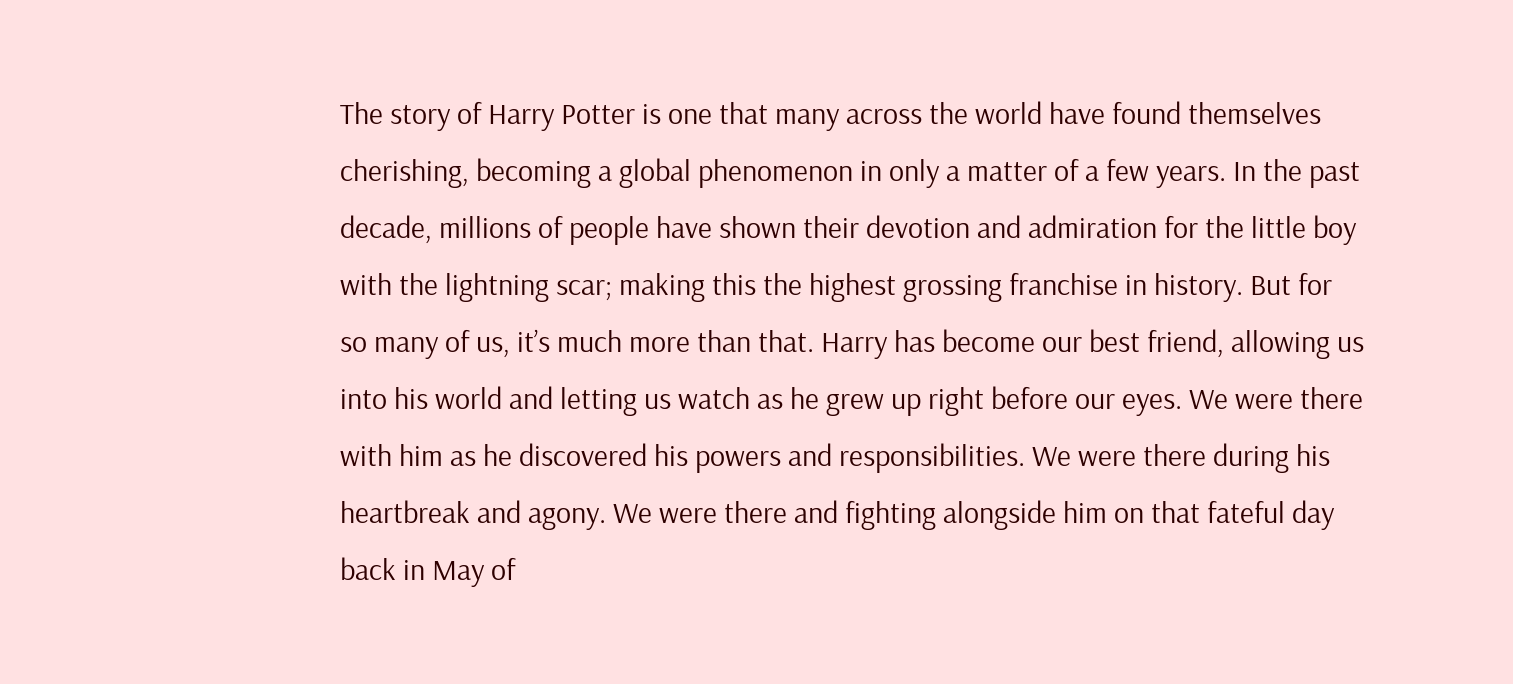The story of Harry Potter is one that many across the world have found themselves cherishing, becoming a global phenomenon in only a matter of a few years. In the past decade, millions of people have shown their devotion and admiration for the little boy with the lightning scar; making this the highest grossing franchise in history. But for so many of us, it’s much more than that. Harry has become our best friend, allowing us into his world and letting us watch as he grew up right before our eyes. We were there with him as he discovered his powers and responsibilities. We were there during his heartbreak and agony. We were there and fighting alongside him on that fateful day back in May of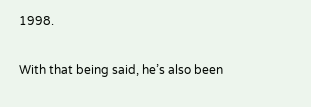1998.

With that being said, he’s also been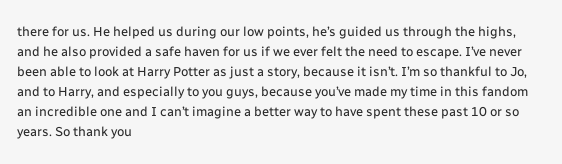there for us. He helped us during our low points, he’s guided us through the highs, and he also provided a safe haven for us if we ever felt the need to escape. I’ve never been able to look at Harry Potter as just a story, because it isn’t. I’m so thankful to Jo, and to Harry, and especially to you guys, because you’ve made my time in this fandom an incredible one and I can’t imagine a better way to have spent these past 10 or so years. So thank you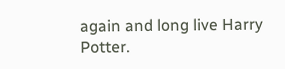again and long live Harry Potter.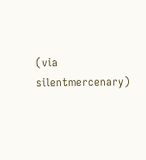(via silentmercenary)